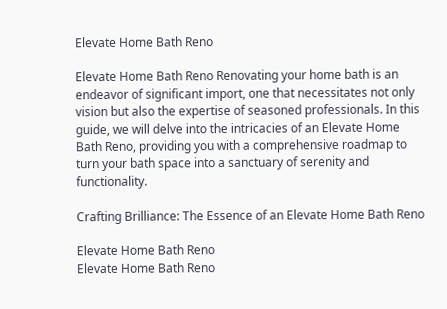Elevate Home Bath Reno

Elevate Home Bath Reno Renovating your home bath is an endeavor of significant import, one that necessitates not only vision but also the expertise of seasoned professionals. In this guide, we will delve into the intricacies of an Elevate Home Bath Reno, providing you with a comprehensive roadmap to turn your bath space into a sanctuary of serenity and functionality.

Crafting Brilliance: The Essence of an Elevate Home Bath Reno

Elevate Home Bath Reno
Elevate Home Bath Reno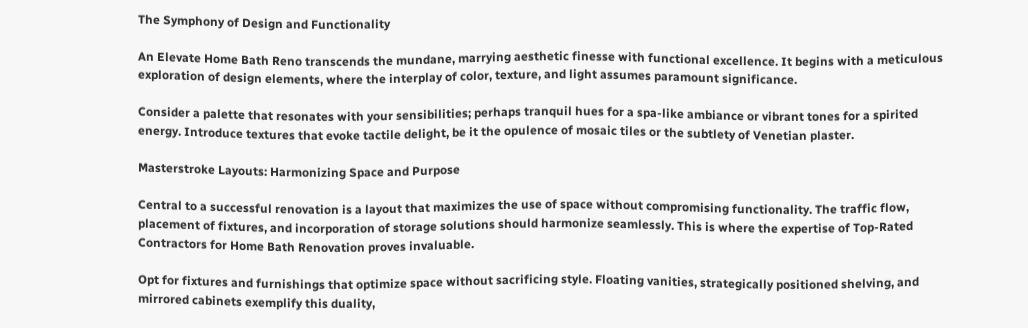The Symphony of Design and Functionality

An Elevate Home Bath Reno transcends the mundane, marrying aesthetic finesse with functional excellence. It begins with a meticulous exploration of design elements, where the interplay of color, texture, and light assumes paramount significance.

Consider a palette that resonates with your sensibilities; perhaps tranquil hues for a spa-like ambiance or vibrant tones for a spirited energy. Introduce textures that evoke tactile delight, be it the opulence of mosaic tiles or the subtlety of Venetian plaster.

Masterstroke Layouts: Harmonizing Space and Purpose

Central to a successful renovation is a layout that maximizes the use of space without compromising functionality. The traffic flow, placement of fixtures, and incorporation of storage solutions should harmonize seamlessly. This is where the expertise of Top-Rated Contractors for Home Bath Renovation proves invaluable.

Opt for fixtures and furnishings that optimize space without sacrificing style. Floating vanities, strategically positioned shelving, and mirrored cabinets exemplify this duality,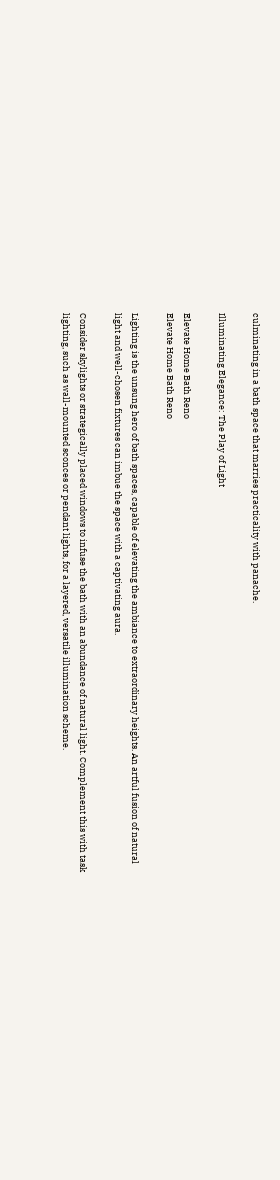culminating in a bath space that marries practicality with panache.

Illuminating Elegance: The Play of Light

Elevate Home Bath Reno
Elevate Home Bath Reno

Lighting is the unsung hero of bath spaces, capable of elevating the ambiance to extraordinary heights. An artful fusion of natural light and well-chosen fixtures can imbue the space with a captivating aura.

Consider skylights or strategically placed windows to infuse the bath with an abundance of natural light. Complement this with task lighting, such as wall-mounted sconces or pendant lights, for a layered, versatile illumination scheme.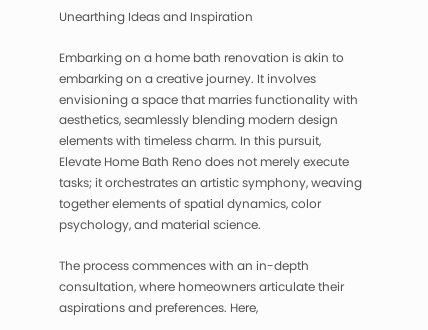Unearthing Ideas and Inspiration

Embarking on a home bath renovation is akin to embarking on a creative journey. It involves envisioning a space that marries functionality with aesthetics, seamlessly blending modern design elements with timeless charm. In this pursuit, Elevate Home Bath Reno does not merely execute tasks; it orchestrates an artistic symphony, weaving together elements of spatial dynamics, color psychology, and material science.

The process commences with an in-depth consultation, where homeowners articulate their aspirations and preferences. Here,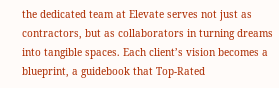the dedicated team at Elevate serves not just as contractors, but as collaborators in turning dreams into tangible spaces. Each client’s vision becomes a blueprint, a guidebook that Top-Rated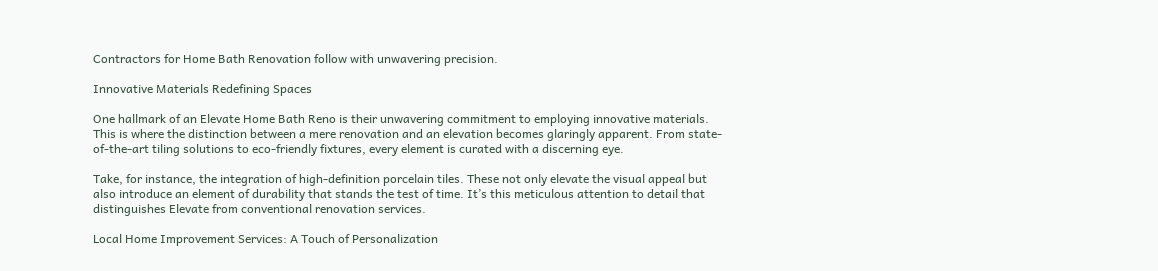Contractors for Home Bath Renovation follow with unwavering precision.

Innovative Materials Redefining Spaces

One hallmark of an Elevate Home Bath Reno is their unwavering commitment to employing innovative materials. This is where the distinction between a mere renovation and an elevation becomes glaringly apparent. From state-of-the-art tiling solutions to eco-friendly fixtures, every element is curated with a discerning eye.

Take, for instance, the integration of high-definition porcelain tiles. These not only elevate the visual appeal but also introduce an element of durability that stands the test of time. It’s this meticulous attention to detail that distinguishes Elevate from conventional renovation services.

Local Home Improvement Services: A Touch of Personalization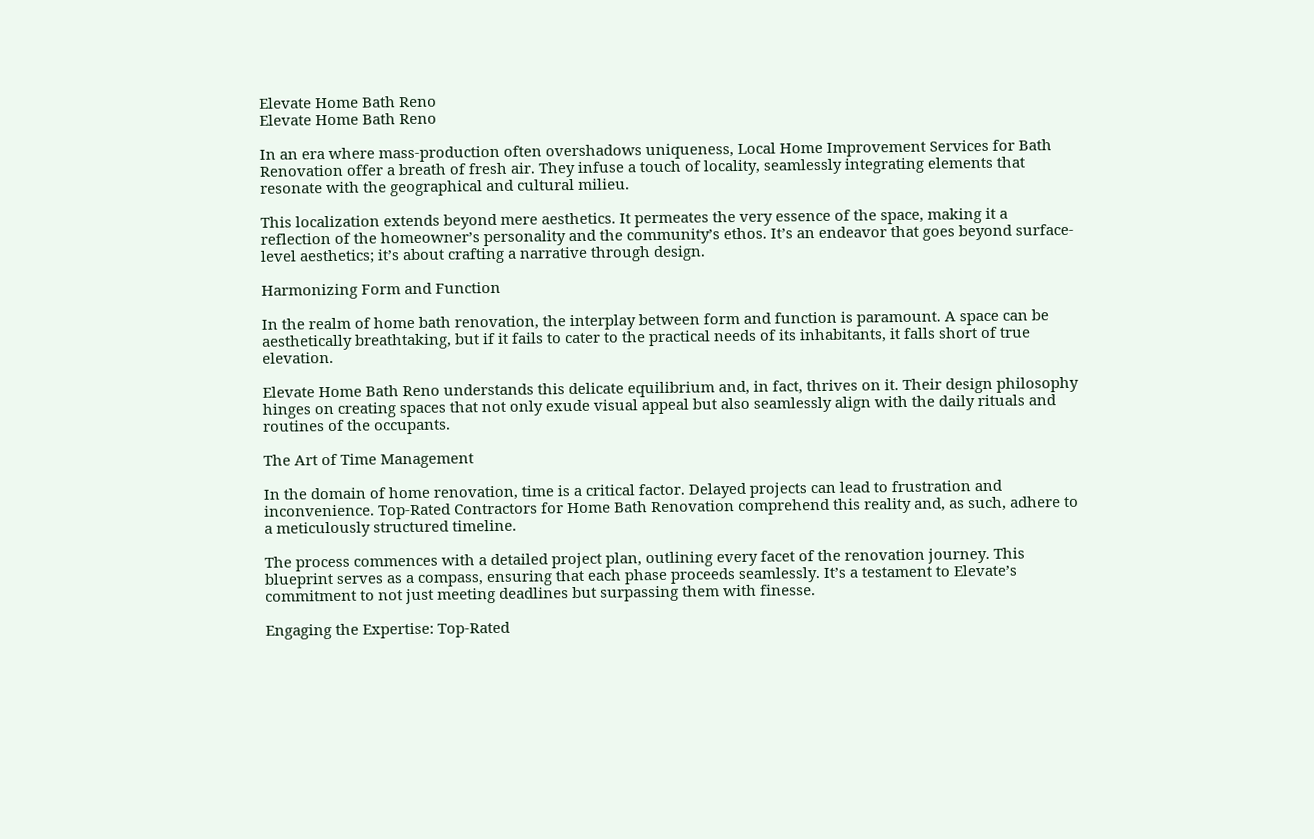Elevate Home Bath Reno
Elevate Home Bath Reno

In an era where mass-production often overshadows uniqueness, Local Home Improvement Services for Bath Renovation offer a breath of fresh air. They infuse a touch of locality, seamlessly integrating elements that resonate with the geographical and cultural milieu.

This localization extends beyond mere aesthetics. It permeates the very essence of the space, making it a reflection of the homeowner’s personality and the community’s ethos. It’s an endeavor that goes beyond surface-level aesthetics; it’s about crafting a narrative through design.

Harmonizing Form and Function

In the realm of home bath renovation, the interplay between form and function is paramount. A space can be aesthetically breathtaking, but if it fails to cater to the practical needs of its inhabitants, it falls short of true elevation.

Elevate Home Bath Reno understands this delicate equilibrium and, in fact, thrives on it. Their design philosophy hinges on creating spaces that not only exude visual appeal but also seamlessly align with the daily rituals and routines of the occupants.

The Art of Time Management

In the domain of home renovation, time is a critical factor. Delayed projects can lead to frustration and inconvenience. Top-Rated Contractors for Home Bath Renovation comprehend this reality and, as such, adhere to a meticulously structured timeline.

The process commences with a detailed project plan, outlining every facet of the renovation journey. This blueprint serves as a compass, ensuring that each phase proceeds seamlessly. It’s a testament to Elevate’s commitment to not just meeting deadlines but surpassing them with finesse.

Engaging the Expertise: Top-Rated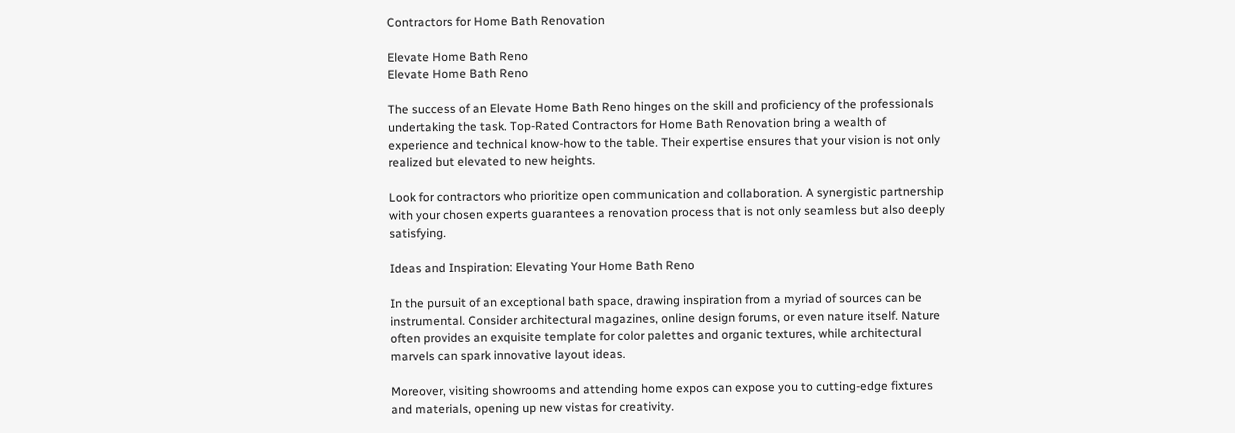Contractors for Home Bath Renovation

Elevate Home Bath Reno
Elevate Home Bath Reno

The success of an Elevate Home Bath Reno hinges on the skill and proficiency of the professionals undertaking the task. Top-Rated Contractors for Home Bath Renovation bring a wealth of experience and technical know-how to the table. Their expertise ensures that your vision is not only realized but elevated to new heights.

Look for contractors who prioritize open communication and collaboration. A synergistic partnership with your chosen experts guarantees a renovation process that is not only seamless but also deeply satisfying.

Ideas and Inspiration: Elevating Your Home Bath Reno

In the pursuit of an exceptional bath space, drawing inspiration from a myriad of sources can be instrumental. Consider architectural magazines, online design forums, or even nature itself. Nature often provides an exquisite template for color palettes and organic textures, while architectural marvels can spark innovative layout ideas.

Moreover, visiting showrooms and attending home expos can expose you to cutting-edge fixtures and materials, opening up new vistas for creativity.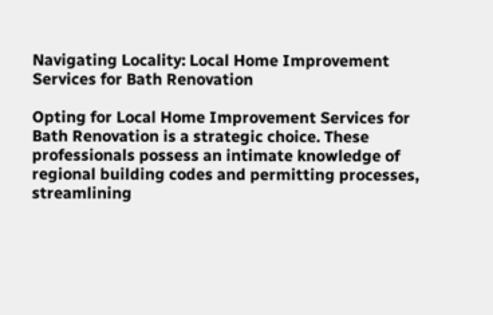Navigating Locality: Local Home Improvement Services for Bath Renovation

Opting for Local Home Improvement Services for Bath Renovation is a strategic choice. These professionals possess an intimate knowledge of regional building codes and permitting processes, streamlining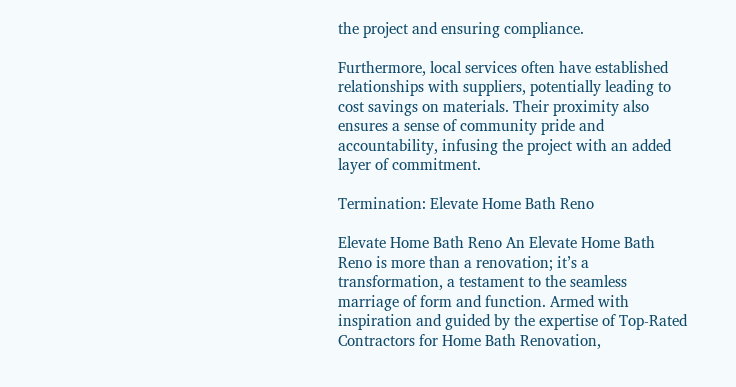the project and ensuring compliance.

Furthermore, local services often have established relationships with suppliers, potentially leading to cost savings on materials. Their proximity also ensures a sense of community pride and accountability, infusing the project with an added layer of commitment.

Termination: Elevate Home Bath Reno

Elevate Home Bath Reno An Elevate Home Bath Reno is more than a renovation; it’s a transformation, a testament to the seamless marriage of form and function. Armed with inspiration and guided by the expertise of Top-Rated Contractors for Home Bath Renovation,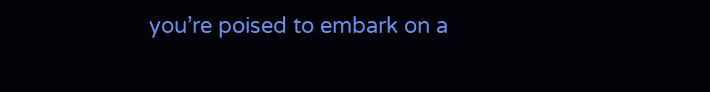you’re poised to embark on a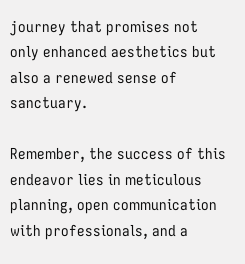journey that promises not only enhanced aesthetics but also a renewed sense of sanctuary.

Remember, the success of this endeavor lies in meticulous planning, open communication with professionals, and a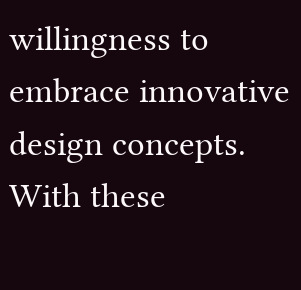willingness to embrace innovative design concepts. With these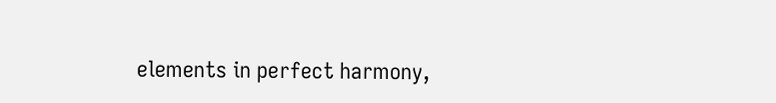elements in perfect harmony,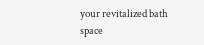your revitalized bath space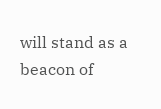will stand as a beacon of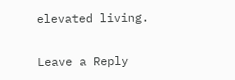elevated living.

Leave a Reply